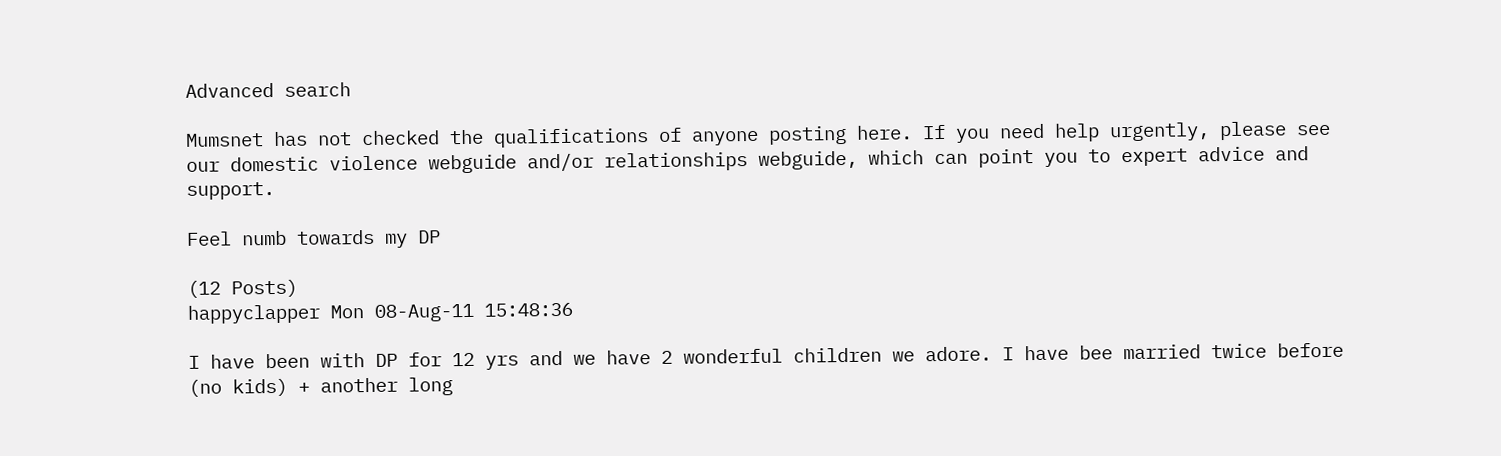Advanced search

Mumsnet has not checked the qualifications of anyone posting here. If you need help urgently, please see our domestic violence webguide and/or relationships webguide, which can point you to expert advice and support.

Feel numb towards my DP

(12 Posts)
happyclapper Mon 08-Aug-11 15:48:36

I have been with DP for 12 yrs and we have 2 wonderful children we adore. I have bee married twice before (no kids) + another long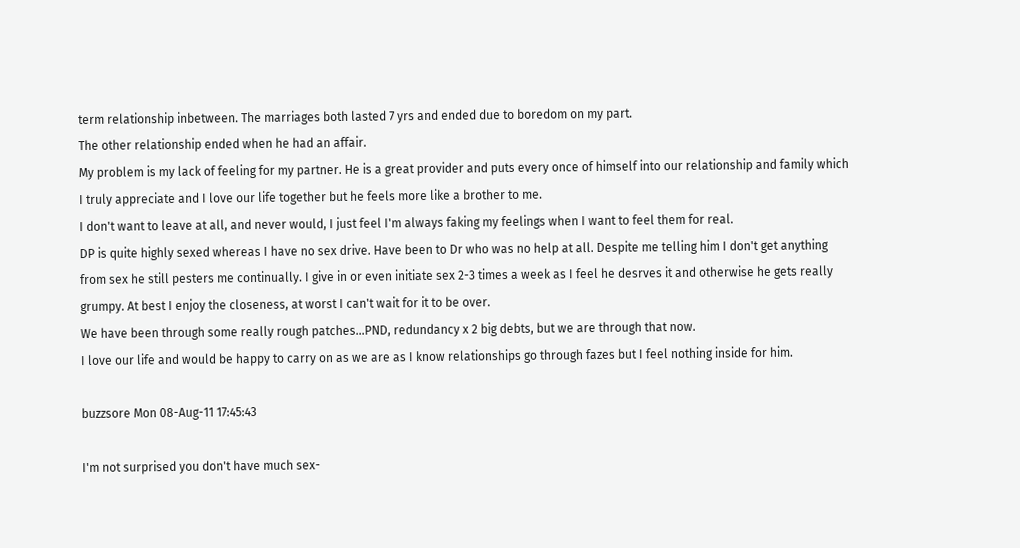term relationship inbetween. The marriages both lasted 7 yrs and ended due to boredom on my part.
The other relationship ended when he had an affair.
My problem is my lack of feeling for my partner. He is a great provider and puts every once of himself into our relationship and family which I truly appreciate and I love our life together but he feels more like a brother to me.
I don't want to leave at all, and never would, I just feel I'm always faking my feelings when I want to feel them for real.
DP is quite highly sexed whereas I have no sex drive. Have been to Dr who was no help at all. Despite me telling him I don't get anything from sex he still pesters me continually. I give in or even initiate sex 2-3 times a week as I feel he desrves it and otherwise he gets really grumpy. At best I enjoy the closeness, at worst I can't wait for it to be over.
We have been through some really rough patches...PND, redundancy x 2 big debts, but we are through that now.
I love our life and would be happy to carry on as we are as I know relationships go through fazes but I feel nothing inside for him.

buzzsore Mon 08-Aug-11 17:45:43

I'm not surprised you don't have much sex-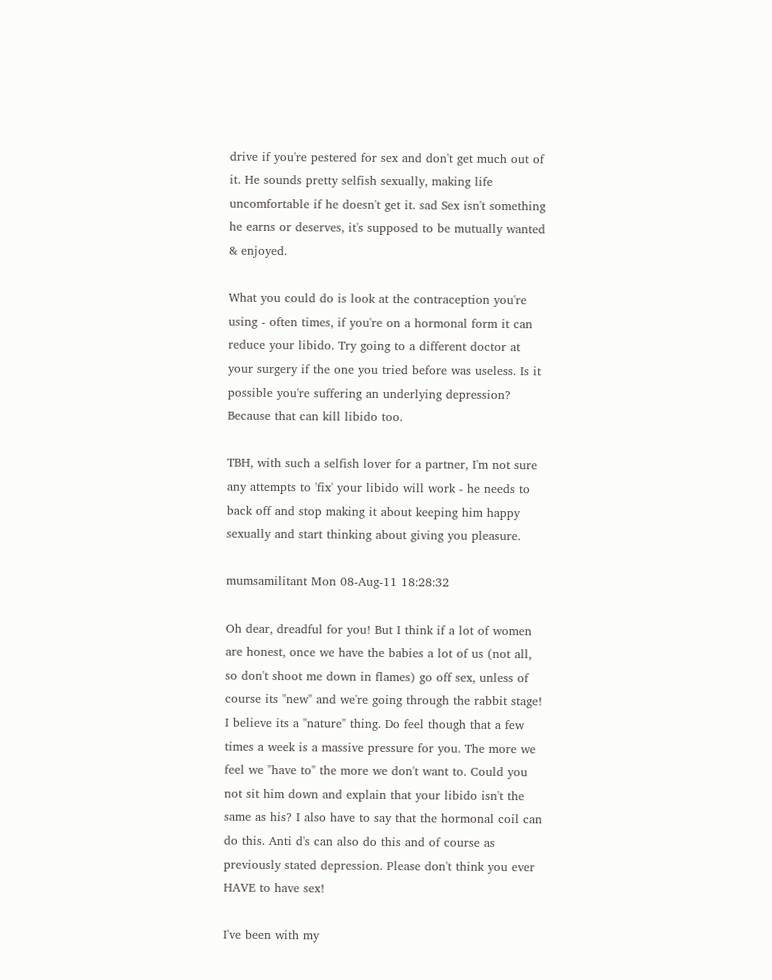drive if you're pestered for sex and don't get much out of it. He sounds pretty selfish sexually, making life uncomfortable if he doesn't get it. sad Sex isn't something he earns or deserves, it's supposed to be mutually wanted & enjoyed.

What you could do is look at the contraception you're using - often times, if you're on a hormonal form it can reduce your libido. Try going to a different doctor at your surgery if the one you tried before was useless. Is it possible you're suffering an underlying depression? Because that can kill libido too.

TBH, with such a selfish lover for a partner, I'm not sure any attempts to 'fix' your libido will work - he needs to back off and stop making it about keeping him happy sexually and start thinking about giving you pleasure.

mumsamilitant Mon 08-Aug-11 18:28:32

Oh dear, dreadful for you! But I think if a lot of women are honest, once we have the babies a lot of us (not all, so don't shoot me down in flames) go off sex, unless of course its "new" and we're going through the rabbit stage! I believe its a "nature" thing. Do feel though that a few times a week is a massive pressure for you. The more we feel we "have to" the more we don't want to. Could you not sit him down and explain that your libido isn't the same as his? I also have to say that the hormonal coil can do this. Anti d's can also do this and of course as previously stated depression. Please don't think you ever HAVE to have sex!

I've been with my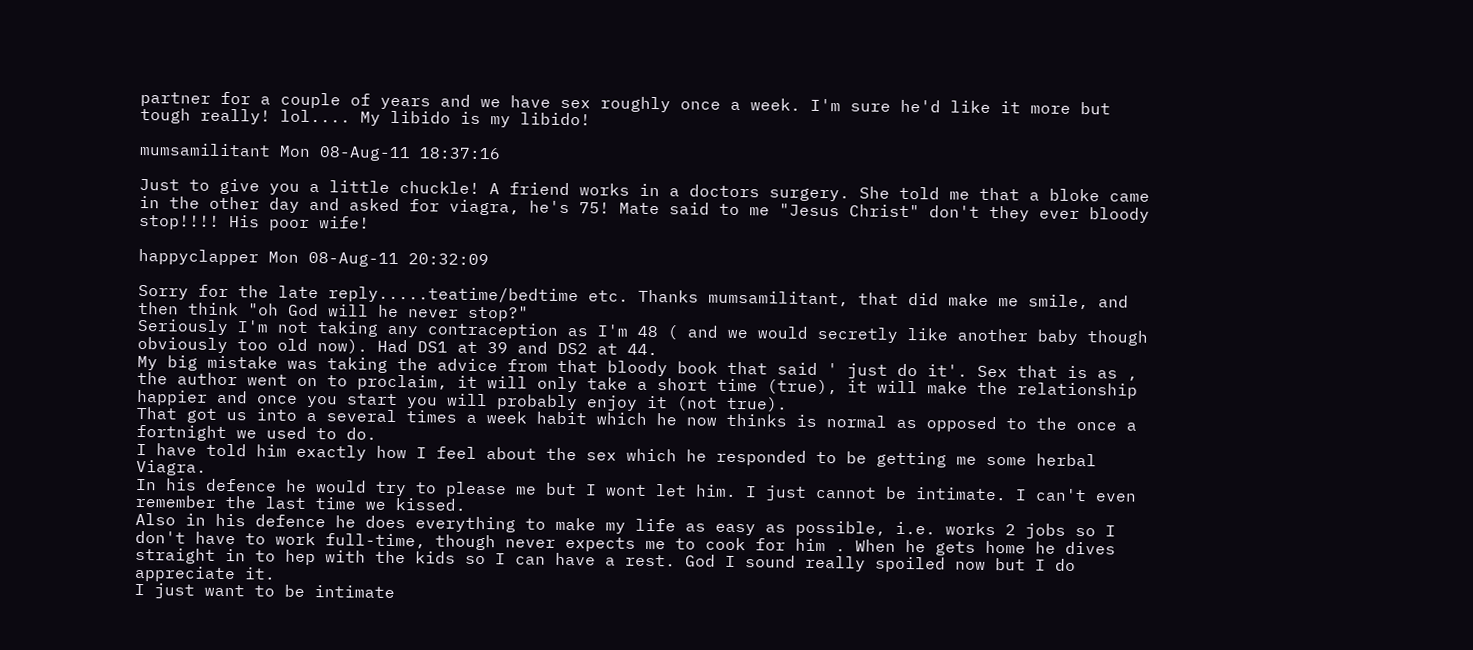partner for a couple of years and we have sex roughly once a week. I'm sure he'd like it more but tough really! lol.... My libido is my libido!

mumsamilitant Mon 08-Aug-11 18:37:16

Just to give you a little chuckle! A friend works in a doctors surgery. She told me that a bloke came in the other day and asked for viagra, he's 75! Mate said to me "Jesus Christ" don't they ever bloody stop!!!! His poor wife!

happyclapper Mon 08-Aug-11 20:32:09

Sorry for the late reply.....teatime/bedtime etc. Thanks mumsamilitant, that did make me smile, and then think "oh God will he never stop?"
Seriously I'm not taking any contraception as I'm 48 ( and we would secretly like another baby though obviously too old now). Had DS1 at 39 and DS2 at 44.
My big mistake was taking the advice from that bloody book that said ' just do it'. Sex that is as , the author went on to proclaim, it will only take a short time (true), it will make the relationship happier and once you start you will probably enjoy it (not true).
That got us into a several times a week habit which he now thinks is normal as opposed to the once a fortnight we used to do.
I have told him exactly how I feel about the sex which he responded to be getting me some herbal Viagra.
In his defence he would try to please me but I wont let him. I just cannot be intimate. I can't even remember the last time we kissed.
Also in his defence he does everything to make my life as easy as possible, i.e. works 2 jobs so I don't have to work full-time, though never expects me to cook for him . When he gets home he dives straight in to hep with the kids so I can have a rest. God I sound really spoiled now but I do appreciate it.
I just want to be intimate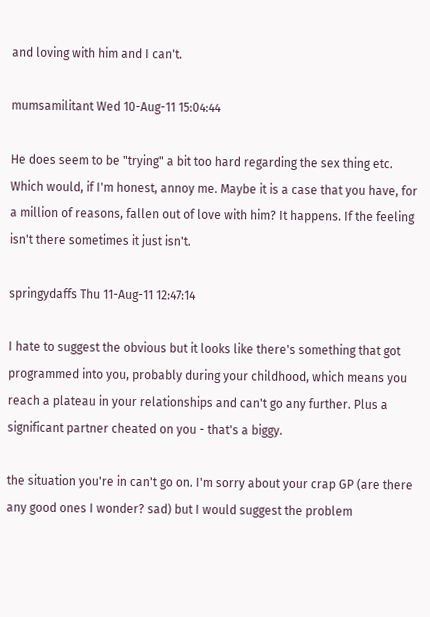and loving with him and I can't.

mumsamilitant Wed 10-Aug-11 15:04:44

He does seem to be "trying" a bit too hard regarding the sex thing etc. Which would, if I'm honest, annoy me. Maybe it is a case that you have, for a million of reasons, fallen out of love with him? It happens. If the feeling isn't there sometimes it just isn't.

springydaffs Thu 11-Aug-11 12:47:14

I hate to suggest the obvious but it looks like there's something that got programmed into you, probably during your childhood, which means you reach a plateau in your relationships and can't go any further. Plus a significant partner cheated on you - that's a biggy.

the situation you're in can't go on. I'm sorry about your crap GP (are there any good ones I wonder? sad) but I would suggest the problem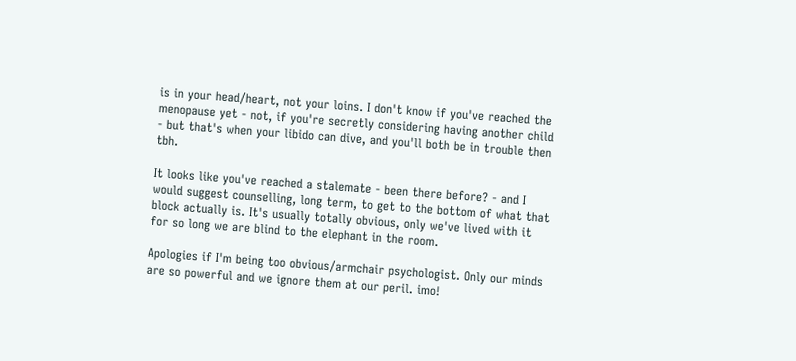is in your head/heart, not your loins. I don't know if you've reached the menopause yet - not, if you're secretly considering having another child - but that's when your libido can dive, and you'll both be in trouble then tbh.

It looks like you've reached a stalemate - been there before? - and I would suggest counselling, long term, to get to the bottom of what that block actually is. It's usually totally obvious, only we've lived with it for so long we are blind to the elephant in the room.

Apologies if I'm being too obvious/armchair psychologist. Only our minds are so powerful and we ignore them at our peril. imo!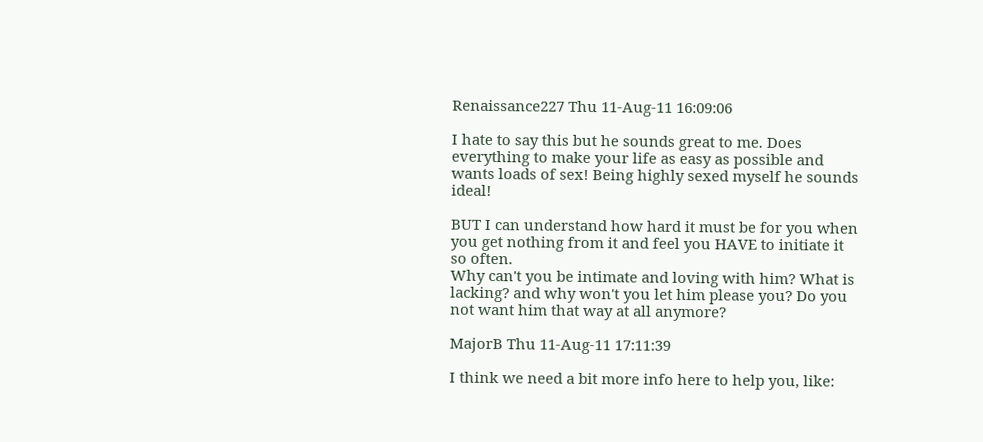Renaissance227 Thu 11-Aug-11 16:09:06

I hate to say this but he sounds great to me. Does everything to make your life as easy as possible and wants loads of sex! Being highly sexed myself he sounds ideal!

BUT I can understand how hard it must be for you when you get nothing from it and feel you HAVE to initiate it so often.
Why can't you be intimate and loving with him? What is lacking? and why won't you let him please you? Do you not want him that way at all anymore?

MajorB Thu 11-Aug-11 17:11:39

I think we need a bit more info here to help you, like: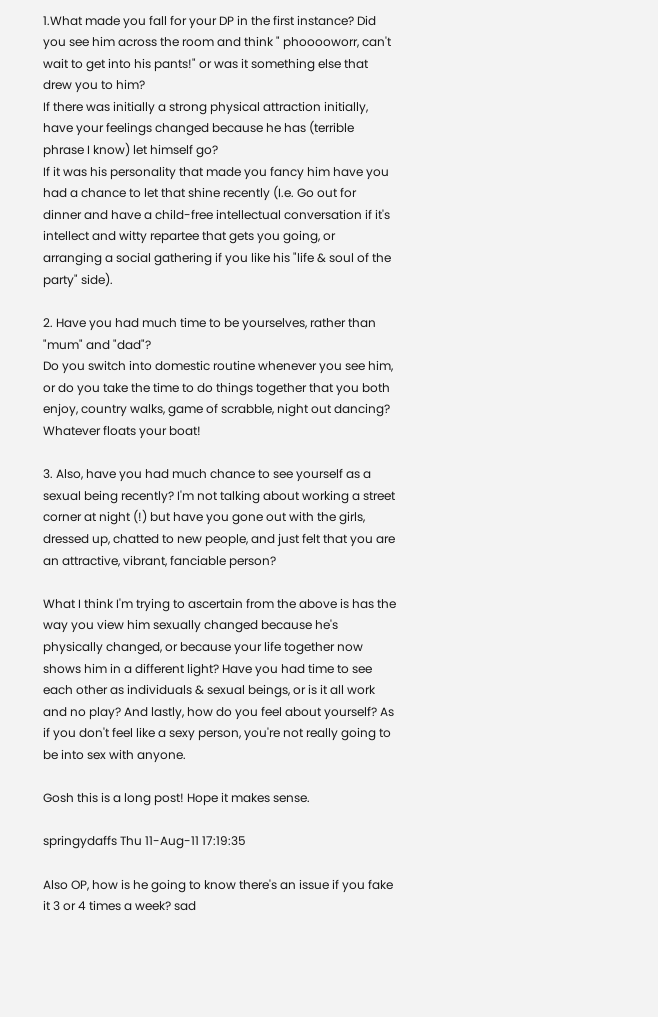1.What made you fall for your DP in the first instance? Did you see him across the room and think " phooooworr, can't wait to get into his pants!" or was it something else that drew you to him?
If there was initially a strong physical attraction initially, have your feelings changed because he has (terrible phrase I know) let himself go?
If it was his personality that made you fancy him have you had a chance to let that shine recently (I.e. Go out for dinner and have a child-free intellectual conversation if it's intellect and witty repartee that gets you going, or arranging a social gathering if you like his "life & soul of the party" side).

2. Have you had much time to be yourselves, rather than "mum" and "dad"?
Do you switch into domestic routine whenever you see him, or do you take the time to do things together that you both enjoy, country walks, game of scrabble, night out dancing? Whatever floats your boat!

3. Also, have you had much chance to see yourself as a sexual being recently? I'm not talking about working a street corner at night (!) but have you gone out with the girls, dressed up, chatted to new people, and just felt that you are an attractive, vibrant, fanciable person?

What I think I'm trying to ascertain from the above is has the way you view him sexually changed because he's physically changed, or because your life together now shows him in a different light? Have you had time to see each other as individuals & sexual beings, or is it all work and no play? And lastly, how do you feel about yourself? As if you don't feel like a sexy person, you're not really going to be into sex with anyone.

Gosh this is a long post! Hope it makes sense.

springydaffs Thu 11-Aug-11 17:19:35

Also OP, how is he going to know there's an issue if you fake it 3 or 4 times a week? sad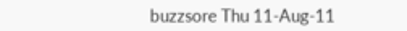buzzsore Thu 11-Aug-11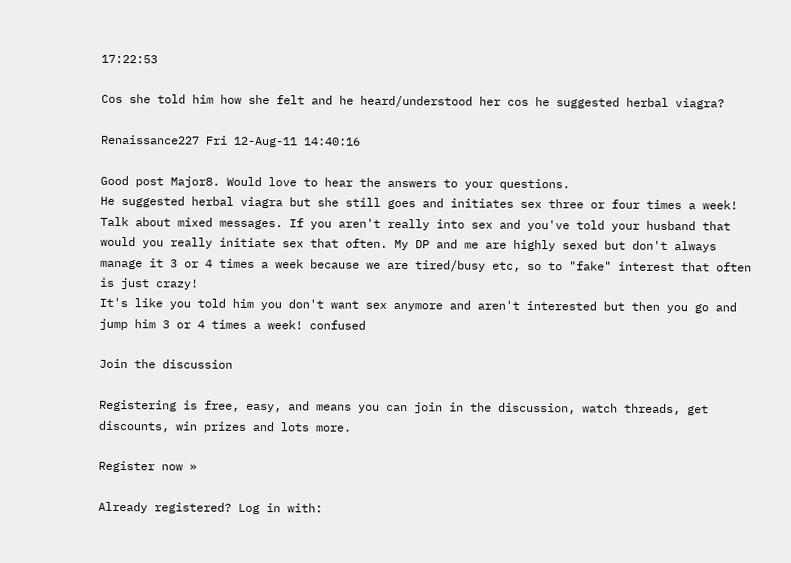17:22:53

Cos she told him how she felt and he heard/understood her cos he suggested herbal viagra?

Renaissance227 Fri 12-Aug-11 14:40:16

Good post Major8. Would love to hear the answers to your questions.
He suggested herbal viagra but she still goes and initiates sex three or four times a week! Talk about mixed messages. If you aren't really into sex and you've told your husband that would you really initiate sex that often. My DP and me are highly sexed but don't always manage it 3 or 4 times a week because we are tired/busy etc, so to "fake" interest that often is just crazy!
It's like you told him you don't want sex anymore and aren't interested but then you go and jump him 3 or 4 times a week! confused

Join the discussion

Registering is free, easy, and means you can join in the discussion, watch threads, get discounts, win prizes and lots more.

Register now »

Already registered? Log in with: